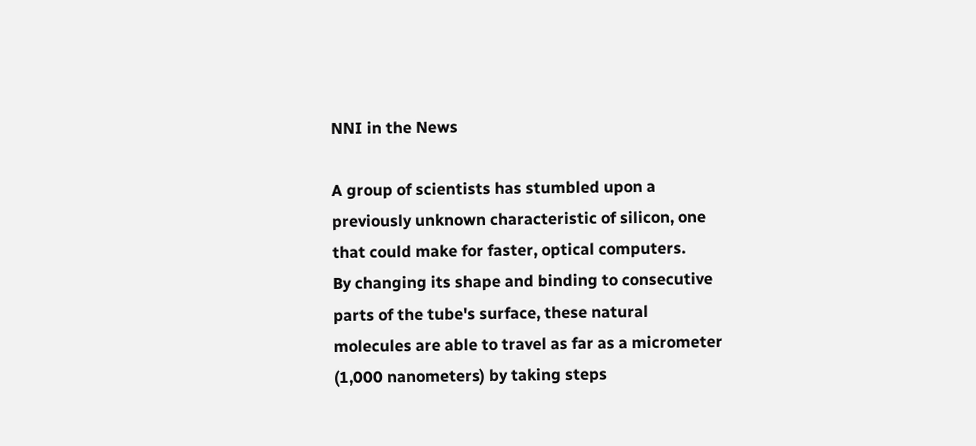NNI in the News

A group of scientists has stumbled upon a previously unknown characteristic of silicon, one that could make for faster, optical computers.
By changing its shape and binding to consecutive parts of the tube's surface, these natural molecules are able to travel as far as a micrometer (1,000 nanometers) by taking steps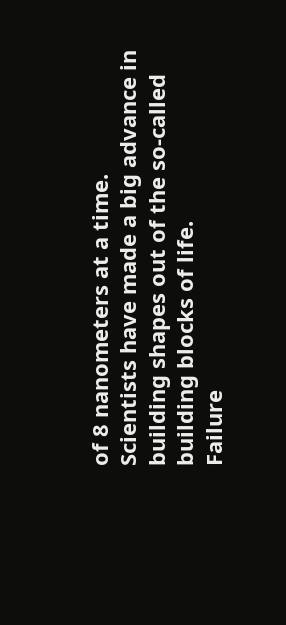of 8 nanometers at a time.
Scientists have made a big advance in building shapes out of the so-called building blocks of life.
Failure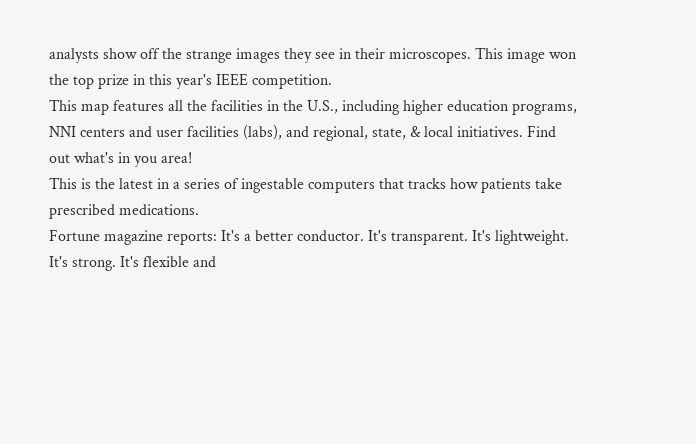analysts show off the strange images they see in their microscopes. This image won the top prize in this year's IEEE competition.
This map features all the facilities in the U.S., including higher education programs, NNI centers and user facilities (labs), and regional, state, & local initiatives. Find out what's in you area!
This is the latest in a series of ingestable computers that tracks how patients take prescribed medications.
Fortune magazine reports: It's a better conductor. It's transparent. It's lightweight. It's strong. It's flexible and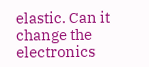elastic. Can it change the electronics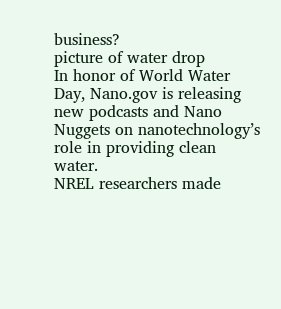business?
picture of water drop
In honor of World Water Day, Nano.gov is releasing new podcasts and Nano Nuggets on nanotechnology’s role in providing clean water.
NREL researchers made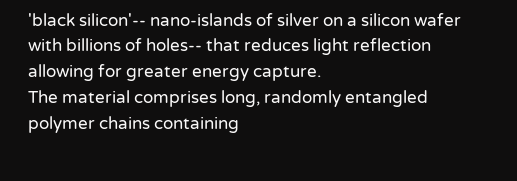'black silicon'-- nano-islands of silver on a silicon wafer with billions of holes-- that reduces light reflection allowing for greater energy capture.
The material comprises long, randomly entangled polymer chains containing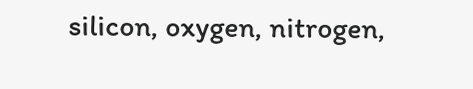silicon, oxygen, nitrogen,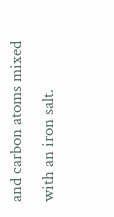and carbon atoms mixed with an iron salt.